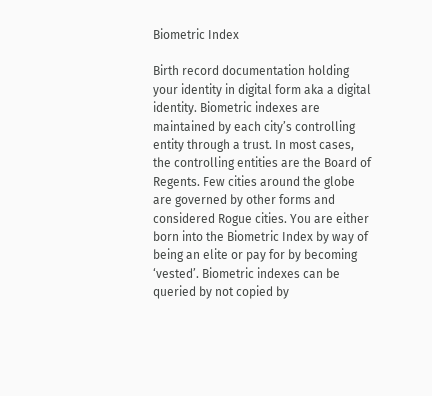Biometric Index

Birth record documentation holding your identity in digital form aka a digital identity. Biometric indexes are maintained by each city’s controlling entity through a trust. In most cases, the controlling entities are the Board of Regents. Few cities around the globe are governed by other forms and considered Rogue cities. You are either born into the Biometric Index by way of being an elite or pay for by becoming ‘vested’. Biometric indexes can be queried by not copied by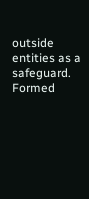outside entities as a safeguard. Formed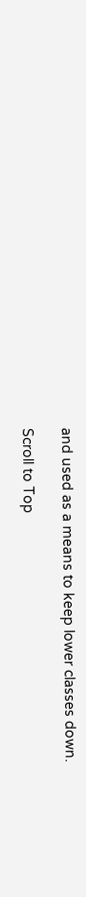and used as a means to keep lower classes down.

Scroll to Top